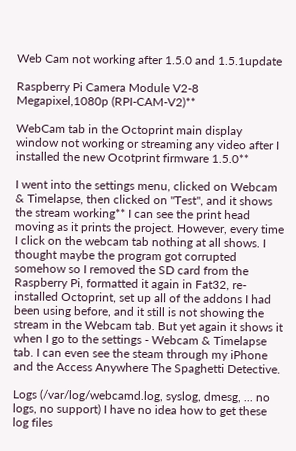Web Cam not working after 1.5.0 and 1.5.1update

Raspberry Pi Camera Module V2-8 Megapixel,1080p (RPI-CAM-V2)**

WebCam tab in the Octoprint main display window not working or streaming any video after I installed the new Ocotprint firmware 1.5.0**

I went into the settings menu, clicked on Webcam & Timelapse, then clicked on "Test", and it shows the stream working** I can see the print head moving as it prints the project. However, every time I click on the webcam tab nothing at all shows. I thought maybe the program got corrupted somehow so I removed the SD card from the Raspberry Pi, formatted it again in Fat32, re-installed Octoprint, set up all of the addons I had been using before, and it still is not showing the stream in the Webcam tab. But yet again it shows it when I go to the settings - Webcam & Timelapse tab. I can even see the steam through my iPhone and the Access Anywhere The Spaghetti Detective.

Logs (/var/log/webcamd.log, syslog, dmesg, ... no logs, no support) I have no idea how to get these log files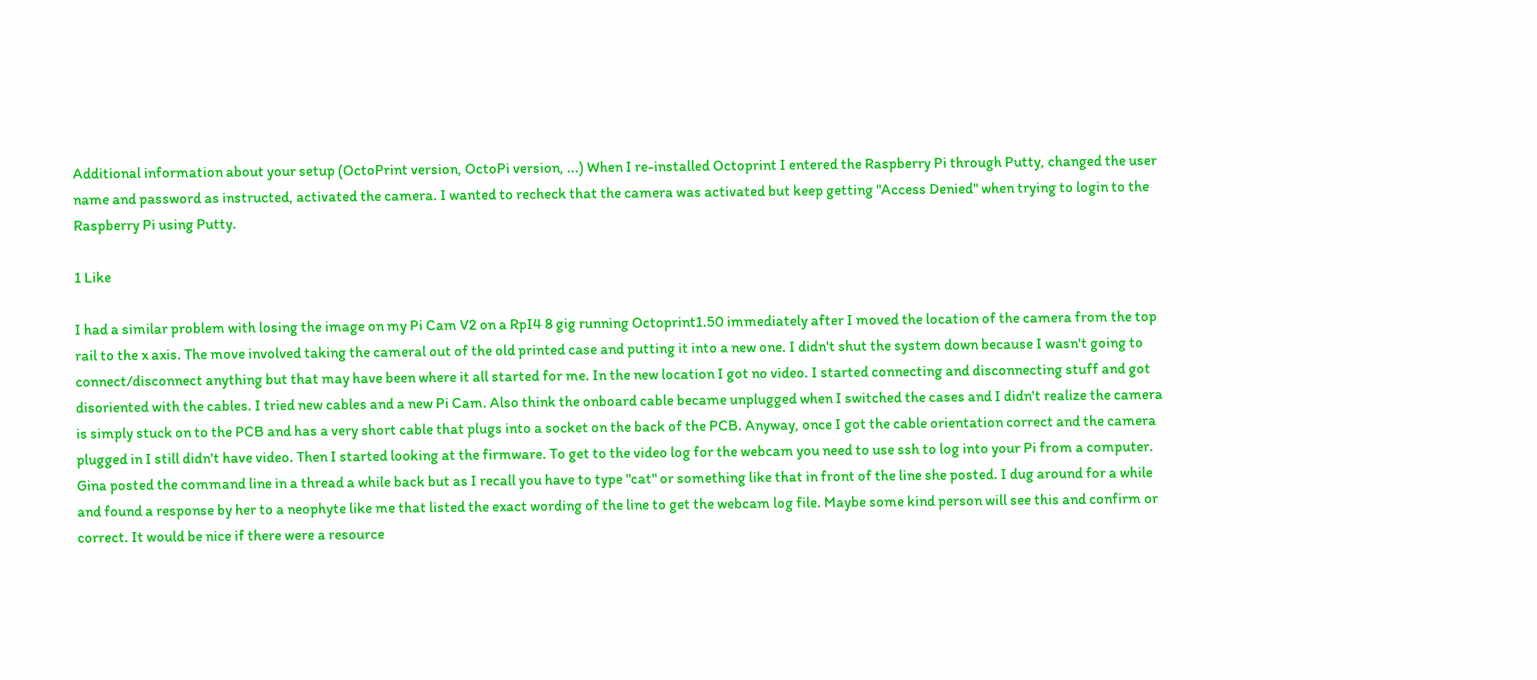Additional information about your setup (OctoPrint version, OctoPi version, ...) When I re-installed Octoprint I entered the Raspberry Pi through Putty, changed the user name and password as instructed, activated the camera. I wanted to recheck that the camera was activated but keep getting "Access Denied" when trying to login to the Raspberry Pi using Putty.

1 Like

I had a similar problem with losing the image on my Pi Cam V2 on a RpI4 8 gig running Octoprint1.50 immediately after I moved the location of the camera from the top rail to the x axis. The move involved taking the cameral out of the old printed case and putting it into a new one. I didn't shut the system down because I wasn't going to connect/disconnect anything but that may have been where it all started for me. In the new location I got no video. I started connecting and disconnecting stuff and got disoriented with the cables. I tried new cables and a new Pi Cam. Also think the onboard cable became unplugged when I switched the cases and I didn't realize the camera is simply stuck on to the PCB and has a very short cable that plugs into a socket on the back of the PCB. Anyway, once I got the cable orientation correct and the camera plugged in I still didn't have video. Then I started looking at the firmware. To get to the video log for the webcam you need to use ssh to log into your Pi from a computer. Gina posted the command line in a thread a while back but as I recall you have to type "cat" or something like that in front of the line she posted. I dug around for a while and found a response by her to a neophyte like me that listed the exact wording of the line to get the webcam log file. Maybe some kind person will see this and confirm or correct. It would be nice if there were a resource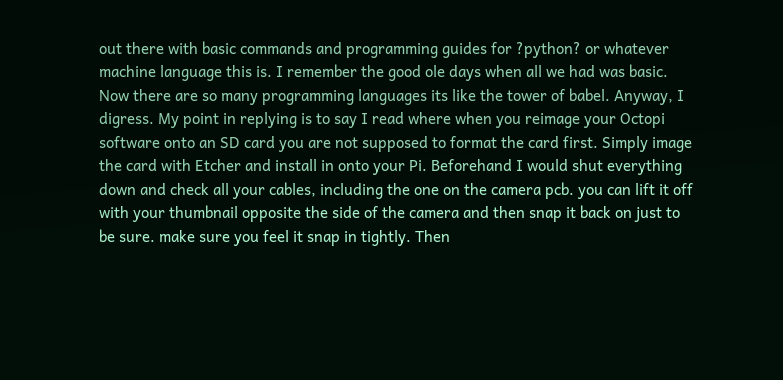out there with basic commands and programming guides for ?python? or whatever machine language this is. I remember the good ole days when all we had was basic. Now there are so many programming languages its like the tower of babel. Anyway, I digress. My point in replying is to say I read where when you reimage your Octopi software onto an SD card you are not supposed to format the card first. Simply image the card with Etcher and install in onto your Pi. Beforehand I would shut everything down and check all your cables, including the one on the camera pcb. you can lift it off with your thumbnail opposite the side of the camera and then snap it back on just to be sure. make sure you feel it snap in tightly. Then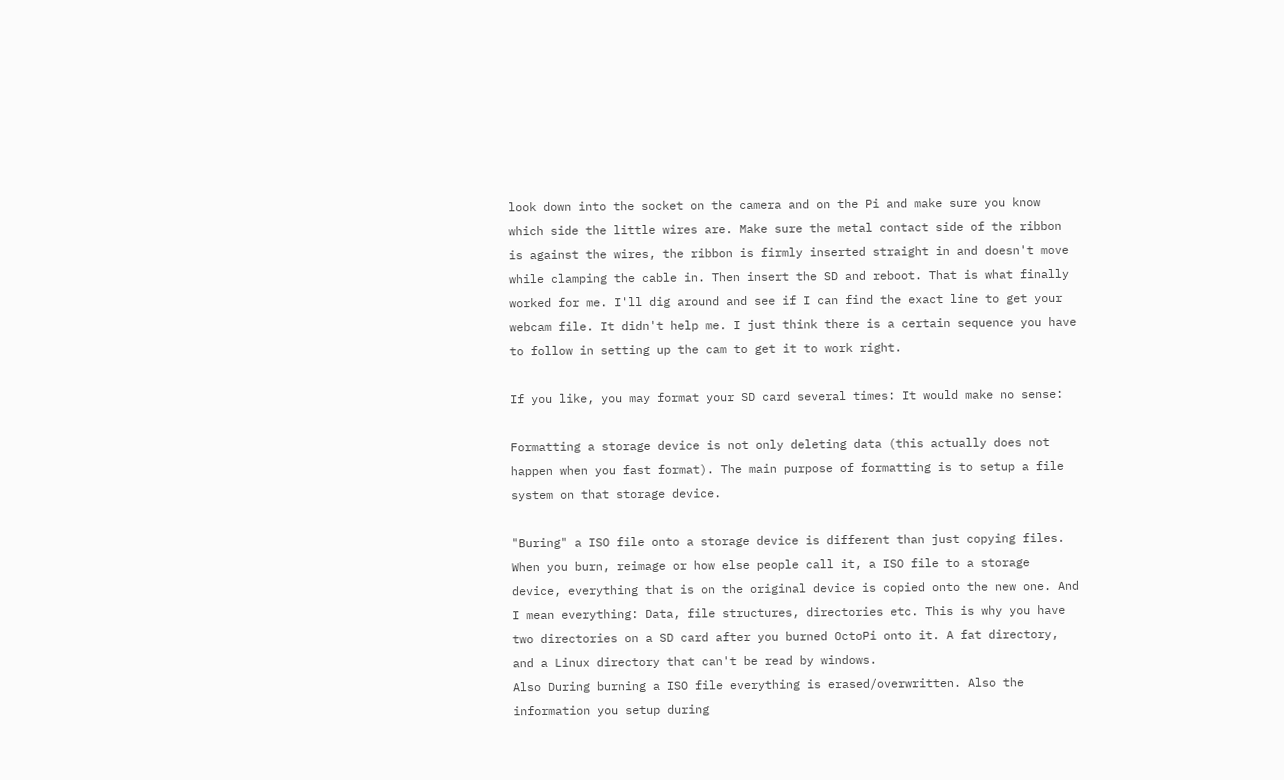look down into the socket on the camera and on the Pi and make sure you know which side the little wires are. Make sure the metal contact side of the ribbon is against the wires, the ribbon is firmly inserted straight in and doesn't move while clamping the cable in. Then insert the SD and reboot. That is what finally worked for me. I'll dig around and see if I can find the exact line to get your webcam file. It didn't help me. I just think there is a certain sequence you have to follow in setting up the cam to get it to work right.

If you like, you may format your SD card several times: It would make no sense:

Formatting a storage device is not only deleting data (this actually does not happen when you fast format). The main purpose of formatting is to setup a file system on that storage device.

"Buring" a ISO file onto a storage device is different than just copying files.
When you burn, reimage or how else people call it, a ISO file to a storage device, everything that is on the original device is copied onto the new one. And I mean everything: Data, file structures, directories etc. This is why you have two directories on a SD card after you burned OctoPi onto it. A fat directory, and a Linux directory that can't be read by windows.
Also During burning a ISO file everything is erased/overwritten. Also the information you setup during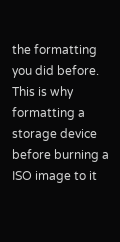the formatting you did before.
This is why formatting a storage device before burning a ISO image to it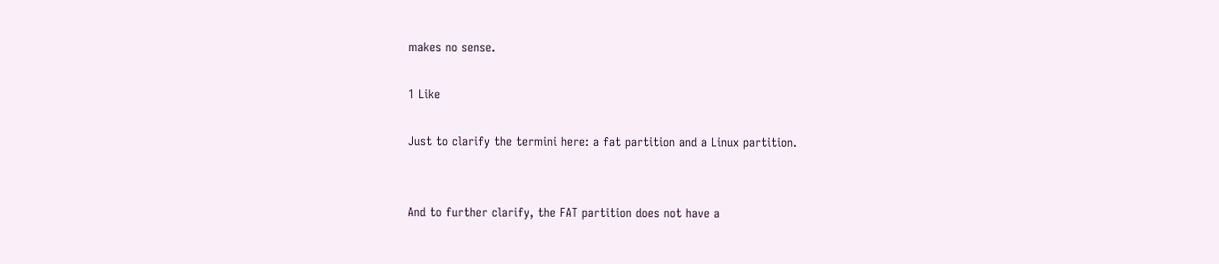makes no sense.

1 Like

Just to clarify the termini here: a fat partition and a Linux partition.


And to further clarify, the FAT partition does not have a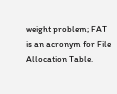weight problem; FAT is an acronym for File Allocation Table.